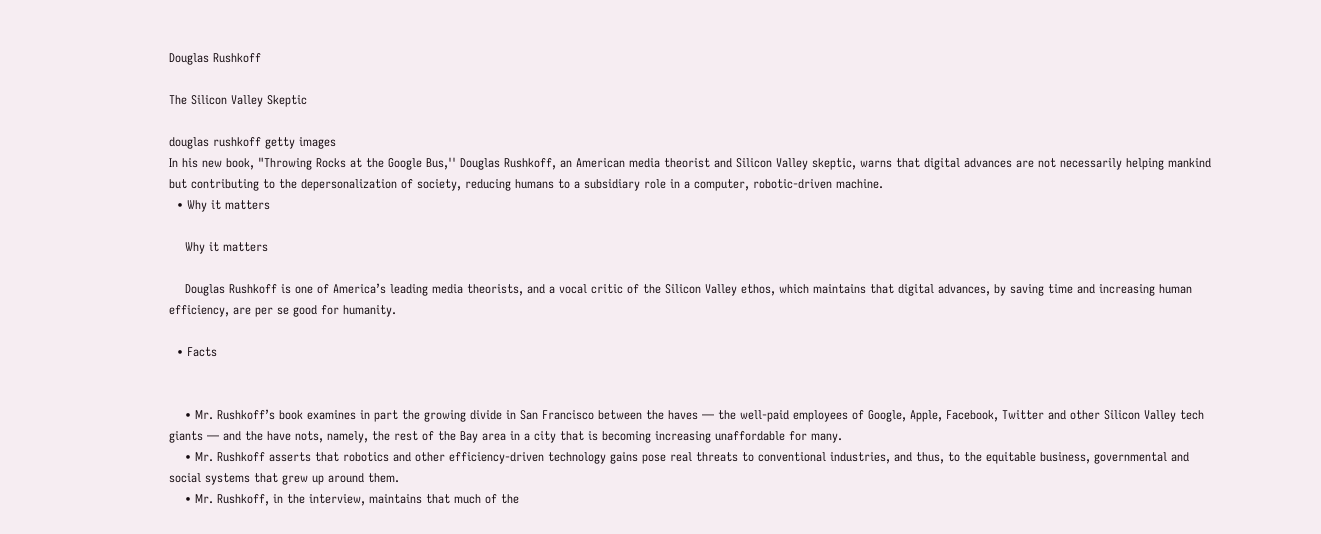Douglas Rushkoff

The Silicon Valley Skeptic

douglas rushkoff getty images
In his new book, "Throwing Rocks at the Google Bus,'' Douglas Rushkoff, an American media theorist and Silicon Valley skeptic, warns that digital advances are not necessarily helping mankind but contributing to the depersonalization of society, reducing humans to a subsidiary role in a computer, robotic-driven machine.
  • Why it matters

    Why it matters

    Douglas Rushkoff is one of America’s leading media theorists, and a vocal critic of the Silicon Valley ethos, which maintains that digital advances, by saving time and increasing human efficiency, are per se good for humanity.

  • Facts


    • Mr. Rushkoff’s book examines in part the growing divide in San Francisco between the haves — the well-paid employees of Google, Apple, Facebook, Twitter and other Silicon Valley tech giants — and the have nots, namely, the rest of the Bay area in a city that is becoming increasing unaffordable for many.
    • Mr. Rushkoff asserts that robotics and other efficiency-driven technology gains pose real threats to conventional industries, and thus, to the equitable business, governmental and social systems that grew up around them.
    • Mr. Rushkoff, in the interview, maintains that much of the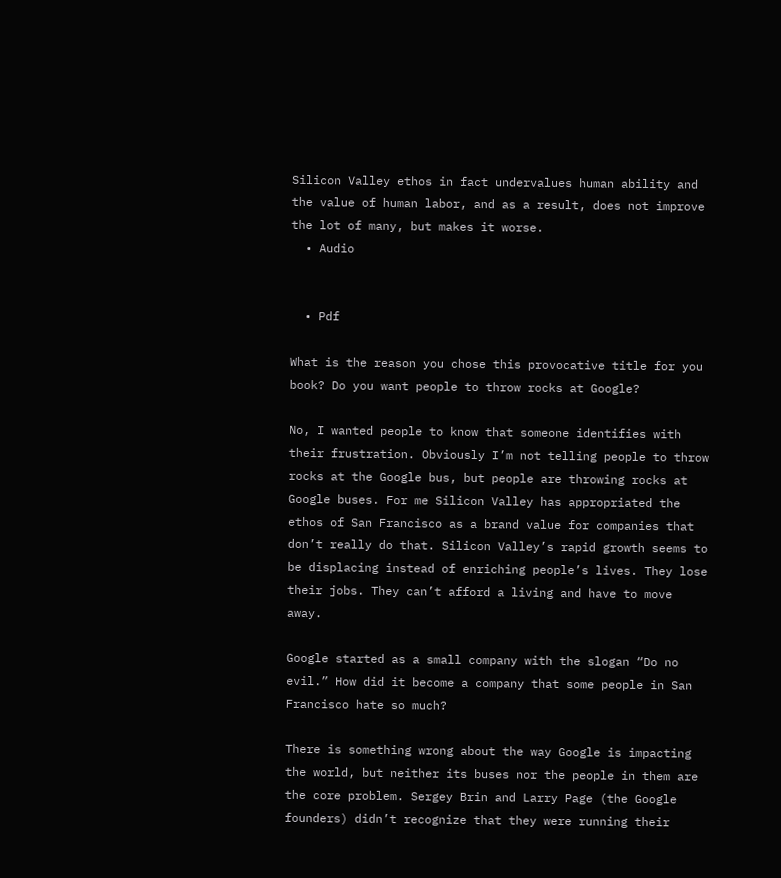Silicon Valley ethos in fact undervalues human ability and the value of human labor, and as a result, does not improve the lot of many, but makes it worse.
  • Audio


  • Pdf

What is the reason you chose this provocative title for you book? Do you want people to throw rocks at Google?

No, I wanted people to know that someone identifies with their frustration. Obviously I’m not telling people to throw rocks at the Google bus, but people are throwing rocks at Google buses. For me Silicon Valley has appropriated the ethos of San Francisco as a brand value for companies that don’t really do that. Silicon Valley’s rapid growth seems to be displacing instead of enriching people’s lives. They lose their jobs. They can’t afford a living and have to move away.

Google started as a small company with the slogan “Do no evil.” How did it become a company that some people in San Francisco hate so much?

There is something wrong about the way Google is impacting the world, but neither its buses nor the people in them are the core problem. Sergey Brin and Larry Page (the Google founders) didn’t recognize that they were running their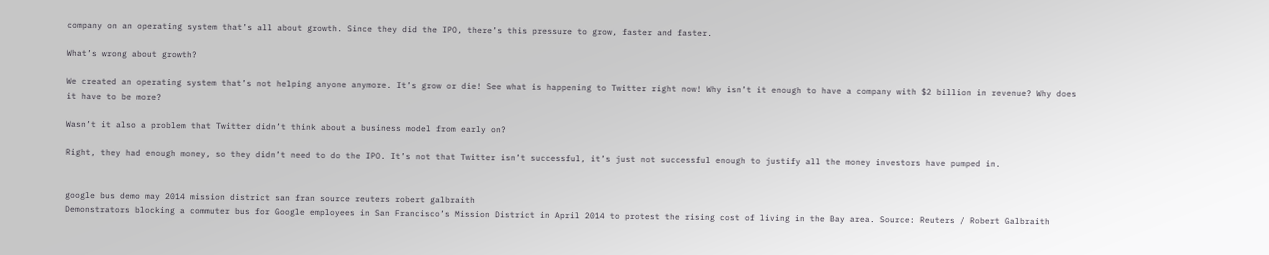company on an operating system that’s all about growth. Since they did the IPO, there’s this pressure to grow, faster and faster.

What’s wrong about growth?

We created an operating system that’s not helping anyone anymore. It’s grow or die! See what is happening to Twitter right now! Why isn’t it enough to have a company with $2 billion in revenue? Why does it have to be more?

Wasn’t it also a problem that Twitter didn’t think about a business model from early on?

Right, they had enough money, so they didn’t need to do the IPO. It’s not that Twitter isn’t successful, it’s just not successful enough to justify all the money investors have pumped in.


google bus demo may 2014 mission district san fran source reuters robert galbraith
Demonstrators blocking a commuter bus for Google employees in San Francisco’s Mission District in April 2014 to protest the rising cost of living in the Bay area. Source: Reuters / Robert Galbraith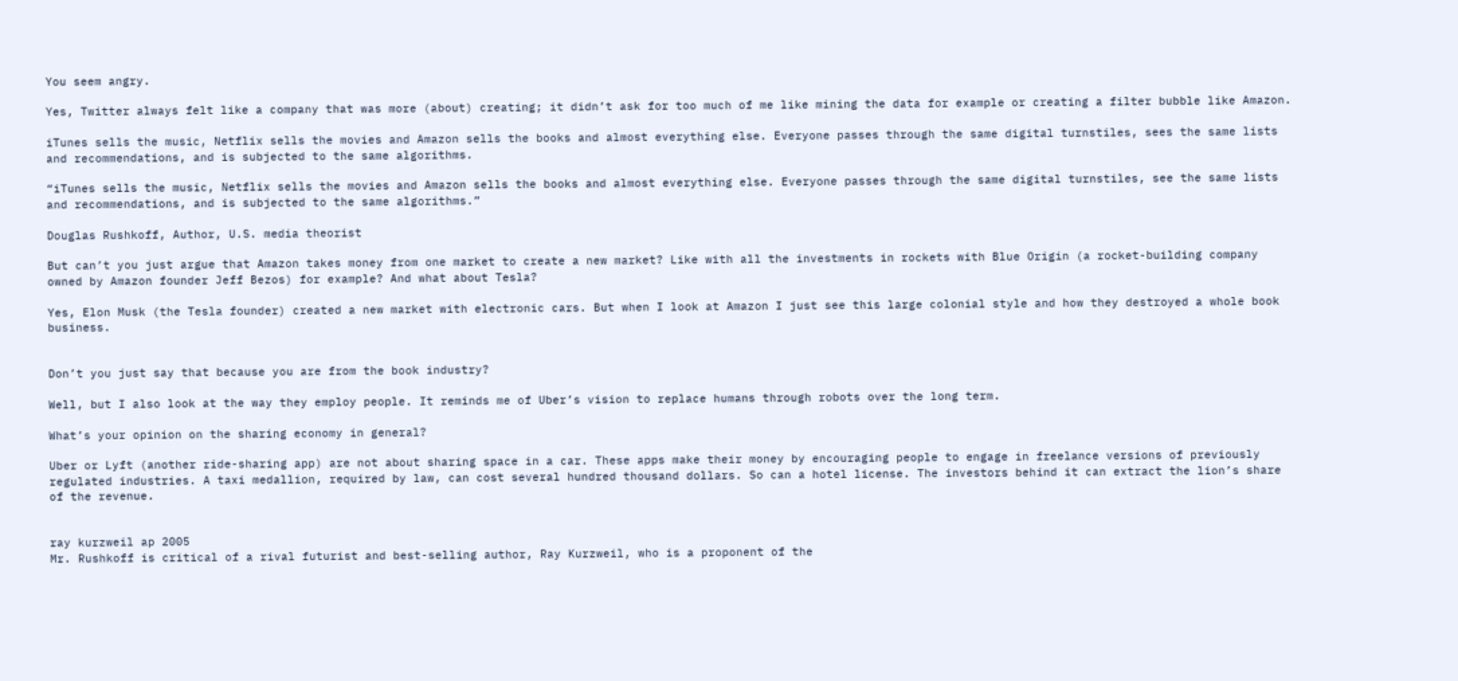You seem angry.

Yes, Twitter always felt like a company that was more (about) creating; it didn’t ask for too much of me like mining the data for example or creating a filter bubble like Amazon.

iTunes sells the music, Netflix sells the movies and Amazon sells the books and almost everything else. Everyone passes through the same digital turnstiles, sees the same lists and recommendations, and is subjected to the same algorithms.

“iTunes sells the music, Netflix sells the movies and Amazon sells the books and almost everything else. Everyone passes through the same digital turnstiles, see the same lists and recommendations, and is subjected to the same algorithms.”

Douglas Rushkoff, Author, U.S. media theorist

But can’t you just argue that Amazon takes money from one market to create a new market? Like with all the investments in rockets with Blue Origin (a rocket-building company owned by Amazon founder Jeff Bezos) for example? And what about Tesla?

Yes, Elon Musk (the Tesla founder) created a new market with electronic cars. But when I look at Amazon I just see this large colonial style and how they destroyed a whole book business.


Don’t you just say that because you are from the book industry?

Well, but I also look at the way they employ people. It reminds me of Uber’s vision to replace humans through robots over the long term.

What’s your opinion on the sharing economy in general?

Uber or Lyft (another ride-sharing app) are not about sharing space in a car. These apps make their money by encouraging people to engage in freelance versions of previously regulated industries. A taxi medallion, required by law, can cost several hundred thousand dollars. So can a hotel license. The investors behind it can extract the lion’s share of the revenue.


ray kurzweil ap 2005
Mr. Rushkoff is critical of a rival futurist and best-selling author, Ray Kurzweil, who is a proponent of the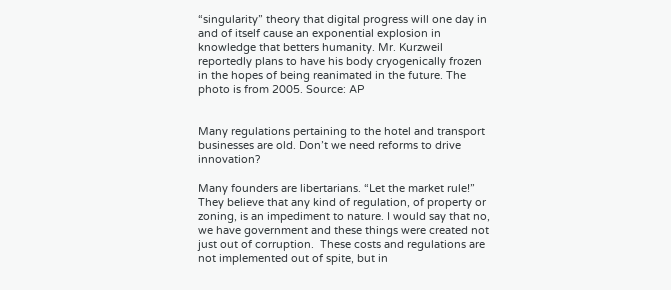“singularity” theory that digital progress will one day in and of itself cause an exponential explosion in knowledge that betters humanity. Mr. Kurzweil reportedly plans to have his body cryogenically frozen in the hopes of being reanimated in the future. The photo is from 2005. Source: AP


Many regulations pertaining to the hotel and transport businesses are old. Don’t we need reforms to drive innovation?

Many founders are libertarians. “Let the market rule!” They believe that any kind of regulation, of property or zoning, is an impediment to nature. I would say that no, we have government and these things were created not just out of corruption.  These costs and regulations are not implemented out of spite, but in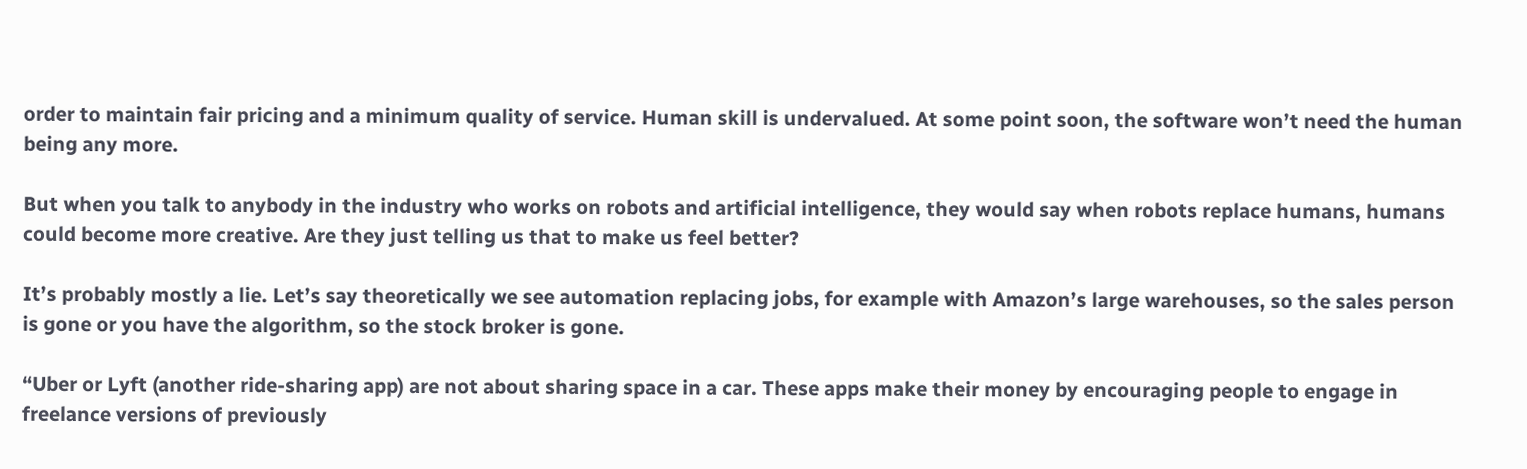order to maintain fair pricing and a minimum quality of service. Human skill is undervalued. At some point soon, the software won’t need the human being any more.

But when you talk to anybody in the industry who works on robots and artificial intelligence, they would say when robots replace humans, humans could become more creative. Are they just telling us that to make us feel better?

It’s probably mostly a lie. Let’s say theoretically we see automation replacing jobs, for example with Amazon’s large warehouses, so the sales person is gone or you have the algorithm, so the stock broker is gone.

“Uber or Lyft (another ride-sharing app) are not about sharing space in a car. These apps make their money by encouraging people to engage in freelance versions of previously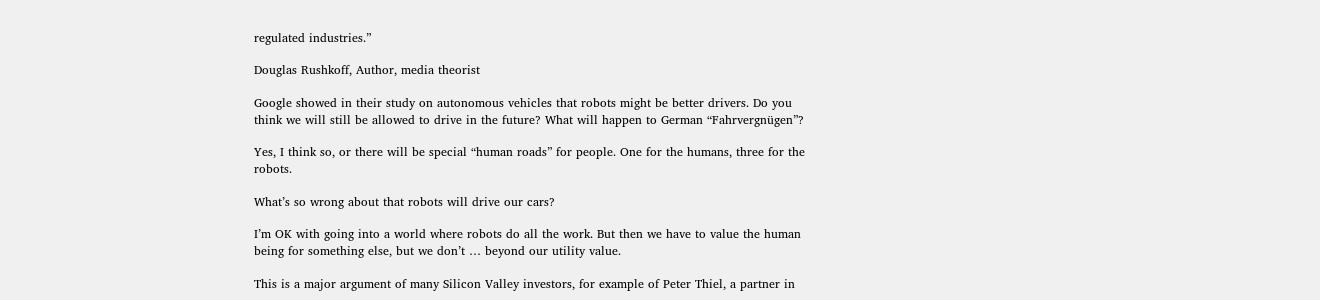regulated industries.”

Douglas Rushkoff, Author, media theorist

Google showed in their study on autonomous vehicles that robots might be better drivers. Do you think we will still be allowed to drive in the future? What will happen to German “Fahrvergnügen”?

Yes, I think so, or there will be special “human roads” for people. One for the humans, three for the robots.

What’s so wrong about that robots will drive our cars?

I’m OK with going into a world where robots do all the work. But then we have to value the human being for something else, but we don’t … beyond our utility value.

This is a major argument of many Silicon Valley investors, for example of Peter Thiel, a partner in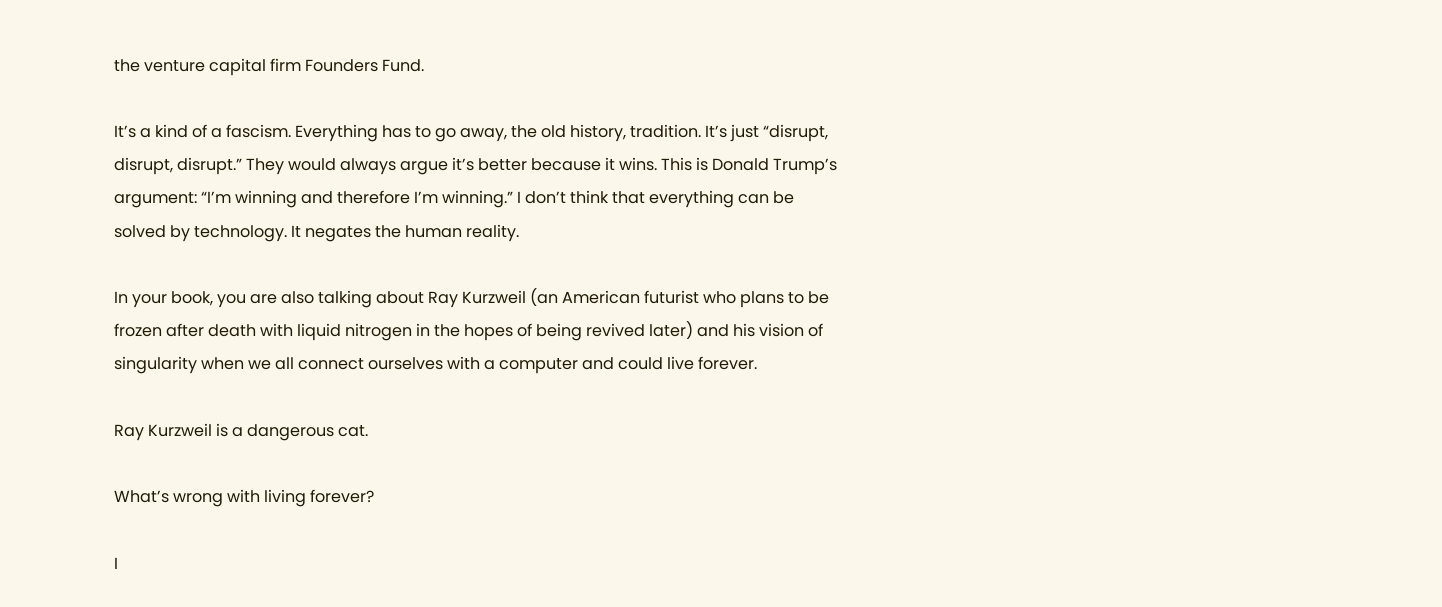the venture capital firm Founders Fund.

It’s a kind of a fascism. Everything has to go away, the old history, tradition. It’s just “disrupt, disrupt, disrupt.” They would always argue it’s better because it wins. This is Donald Trump’s argument: “I’m winning and therefore I’m winning.” I don’t think that everything can be solved by technology. It negates the human reality.

In your book, you are also talking about Ray Kurzweil (an American futurist who plans to be frozen after death with liquid nitrogen in the hopes of being revived later) and his vision of singularity when we all connect ourselves with a computer and could live forever.

Ray Kurzweil is a dangerous cat.

What’s wrong with living forever?

I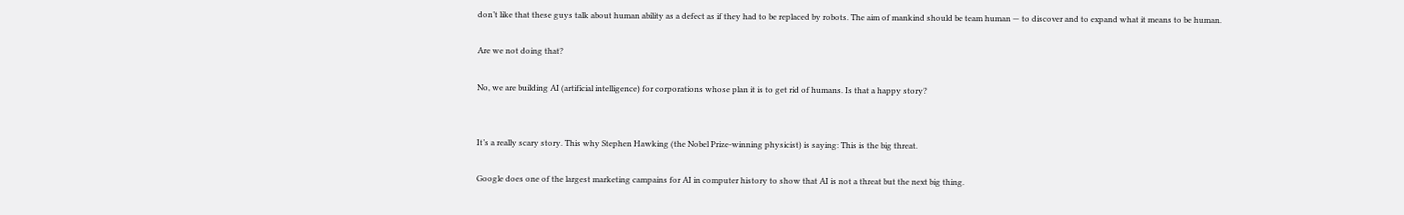don’t like that these guys talk about human ability as a defect as if they had to be replaced by robots. The aim of mankind should be team human — to discover and to expand what it means to be human.

Are we not doing that?

No, we are building AI (artificial intelligence) for corporations whose plan it is to get rid of humans. Is that a happy story?


It’s a really scary story. This why Stephen Hawking (the Nobel Prize-winning physicist) is saying: This is the big threat.

Google does one of the largest marketing campains for AI in computer history to show that AI is not a threat but the next big thing.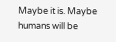Maybe it is. Maybe humans will be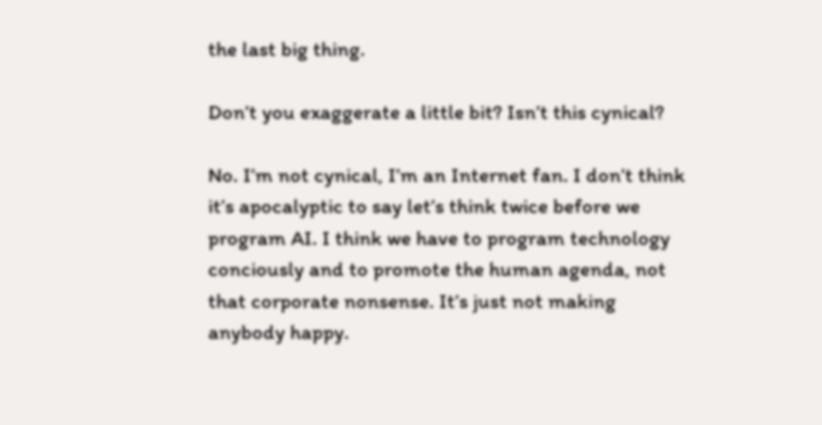the last big thing.

Don’t you exaggerate a little bit? Isn’t this cynical?

No. I’m not cynical, I’m an Internet fan. I don’t think it’s apocalyptic to say let’s think twice before we program AI. I think we have to program technology conciously and to promote the human agenda, not that corporate nonsense. It’s just not making anybody happy.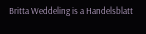Britta Weddeling is a Handelsblatt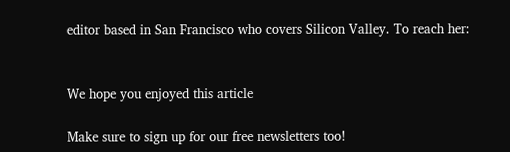editor based in San Francisco who covers Silicon Valley. To reach her:


We hope you enjoyed this article

Make sure to sign up for our free newsletters too!